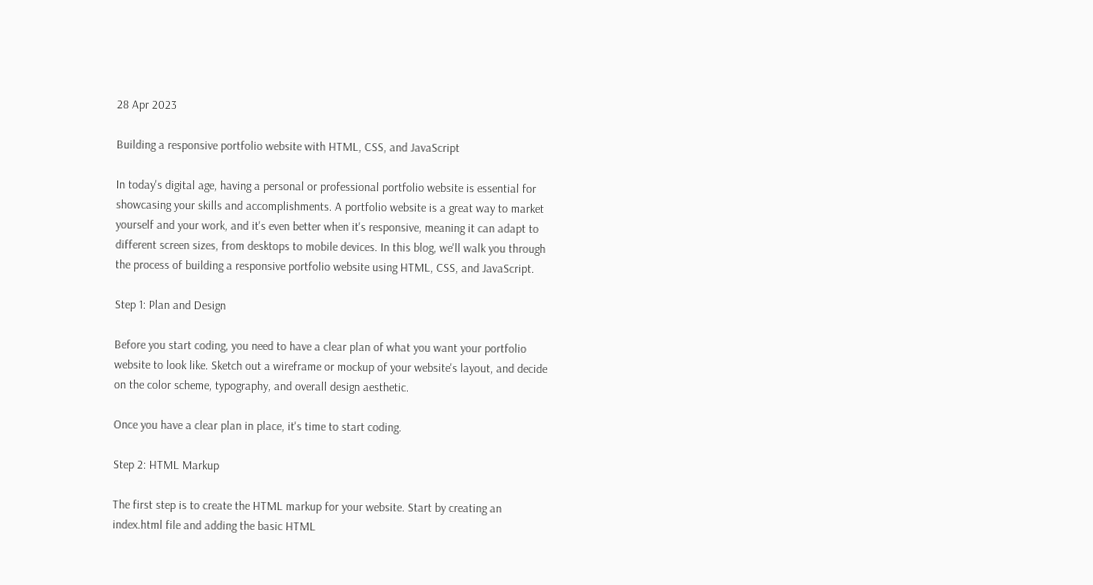28 Apr 2023

Building a responsive portfolio website with HTML, CSS, and JavaScript

In today's digital age, having a personal or professional portfolio website is essential for showcasing your skills and accomplishments. A portfolio website is a great way to market yourself and your work, and it's even better when it's responsive, meaning it can adapt to different screen sizes, from desktops to mobile devices. In this blog, we'll walk you through the process of building a responsive portfolio website using HTML, CSS, and JavaScript.

Step 1: Plan and Design

Before you start coding, you need to have a clear plan of what you want your portfolio website to look like. Sketch out a wireframe or mockup of your website's layout, and decide on the color scheme, typography, and overall design aesthetic.

Once you have a clear plan in place, it's time to start coding.

Step 2: HTML Markup

The first step is to create the HTML markup for your website. Start by creating an index.html file and adding the basic HTML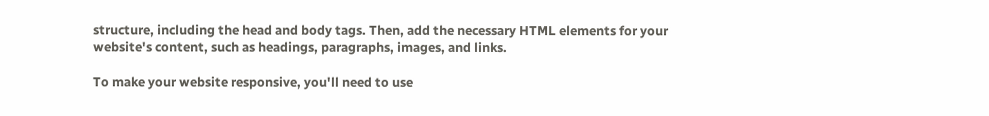structure, including the head and body tags. Then, add the necessary HTML elements for your website's content, such as headings, paragraphs, images, and links.

To make your website responsive, you'll need to use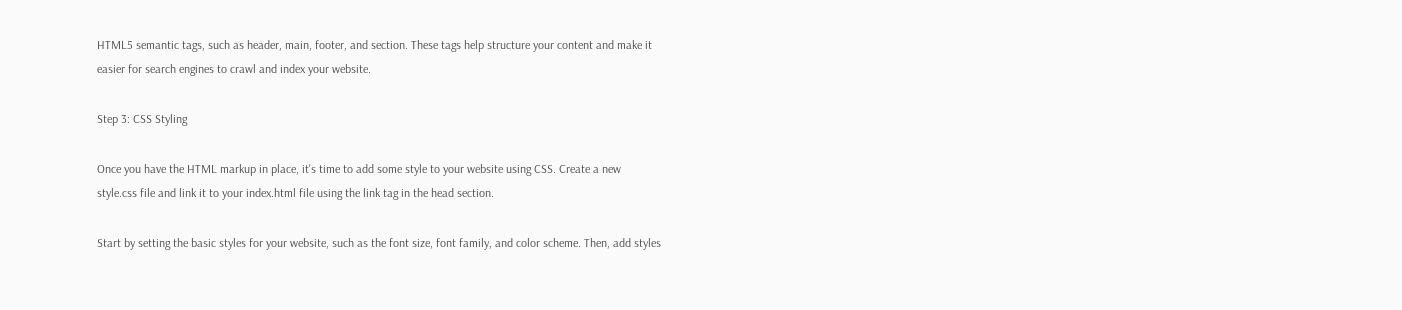HTML5 semantic tags, such as header, main, footer, and section. These tags help structure your content and make it easier for search engines to crawl and index your website.

Step 3: CSS Styling

Once you have the HTML markup in place, it's time to add some style to your website using CSS. Create a new style.css file and link it to your index.html file using the link tag in the head section.

Start by setting the basic styles for your website, such as the font size, font family, and color scheme. Then, add styles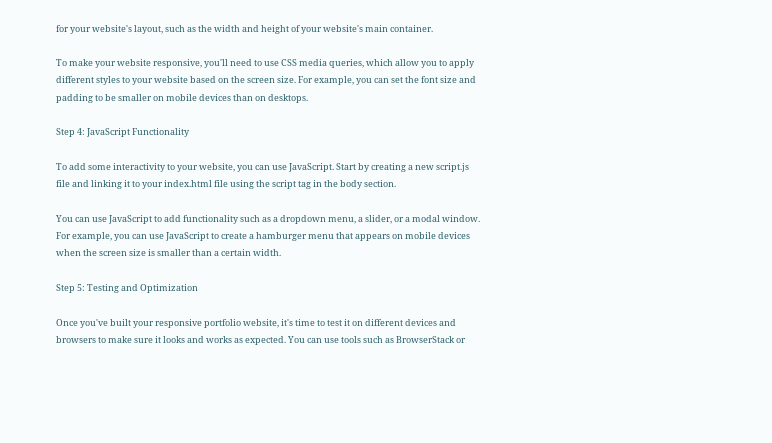for your website's layout, such as the width and height of your website's main container.

To make your website responsive, you'll need to use CSS media queries, which allow you to apply different styles to your website based on the screen size. For example, you can set the font size and padding to be smaller on mobile devices than on desktops.

Step 4: JavaScript Functionality

To add some interactivity to your website, you can use JavaScript. Start by creating a new script.js file and linking it to your index.html file using the script tag in the body section.

You can use JavaScript to add functionality such as a dropdown menu, a slider, or a modal window. For example, you can use JavaScript to create a hamburger menu that appears on mobile devices when the screen size is smaller than a certain width.

Step 5: Testing and Optimization

Once you've built your responsive portfolio website, it's time to test it on different devices and browsers to make sure it looks and works as expected. You can use tools such as BrowserStack or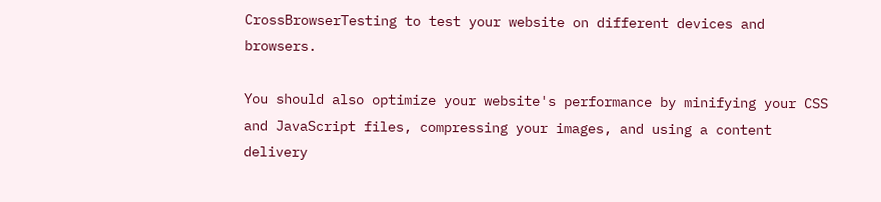CrossBrowserTesting to test your website on different devices and browsers.

You should also optimize your website's performance by minifying your CSS and JavaScript files, compressing your images, and using a content delivery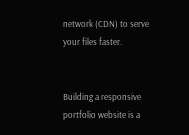network (CDN) to serve your files faster.


Building a responsive portfolio website is a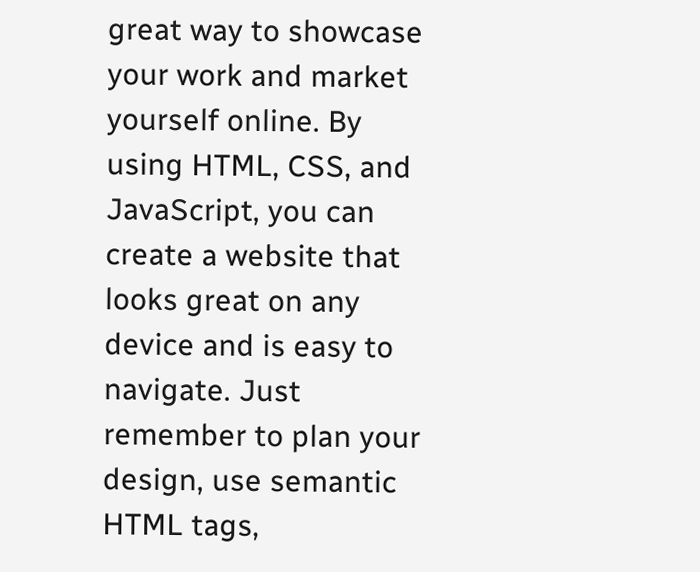great way to showcase your work and market yourself online. By using HTML, CSS, and JavaScript, you can create a website that looks great on any device and is easy to navigate. Just remember to plan your design, use semantic HTML tags,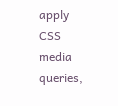apply CSS media queries,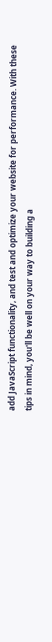add JavaScript functionality, and test and optimize your website for performance. With these tips in mind, you'll be well on your way to building a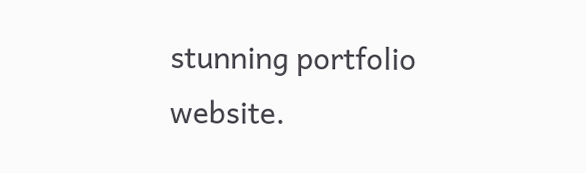stunning portfolio website.